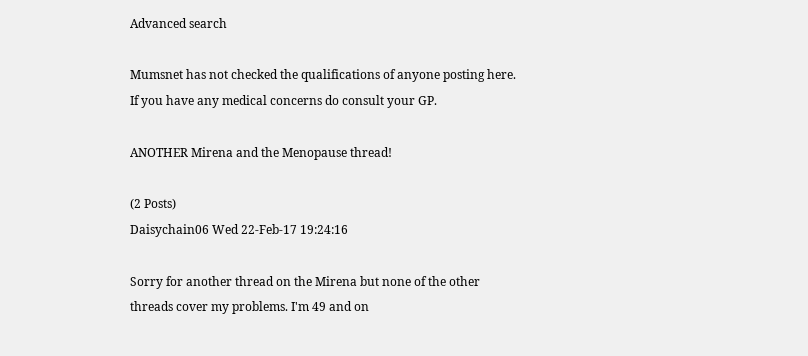Advanced search

Mumsnet has not checked the qualifications of anyone posting here. If you have any medical concerns do consult your GP.

ANOTHER Mirena and the Menopause thread!

(2 Posts)
Daisychain06 Wed 22-Feb-17 19:24:16

Sorry for another thread on the Mirena but none of the other threads cover my problems. I'm 49 and on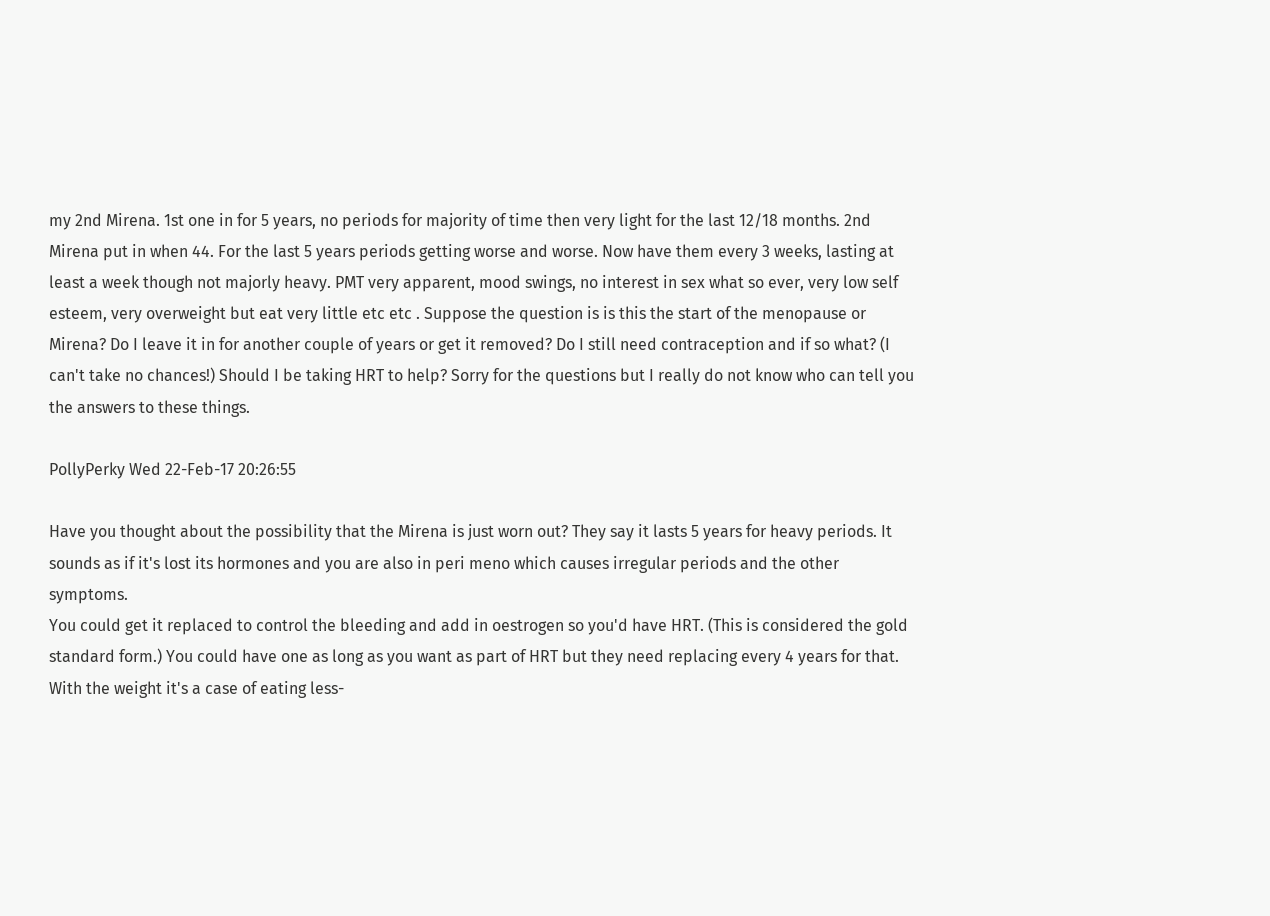my 2nd Mirena. 1st one in for 5 years, no periods for majority of time then very light for the last 12/18 months. 2nd Mirena put in when 44. For the last 5 years periods getting worse and worse. Now have them every 3 weeks, lasting at least a week though not majorly heavy. PMT very apparent, mood swings, no interest in sex what so ever, very low self esteem, very overweight but eat very little etc etc . Suppose the question is is this the start of the menopause or Mirena? Do I leave it in for another couple of years or get it removed? Do I still need contraception and if so what? (I can't take no chances!) Should I be taking HRT to help? Sorry for the questions but I really do not know who can tell you the answers to these things.

PollyPerky Wed 22-Feb-17 20:26:55

Have you thought about the possibility that the Mirena is just worn out? They say it lasts 5 years for heavy periods. It sounds as if it's lost its hormones and you are also in peri meno which causes irregular periods and the other symptoms.
You could get it replaced to control the bleeding and add in oestrogen so you'd have HRT. (This is considered the gold standard form.) You could have one as long as you want as part of HRT but they need replacing every 4 years for that.
With the weight it's a case of eating less-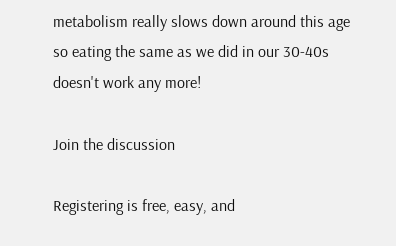metabolism really slows down around this age so eating the same as we did in our 30-40s doesn't work any more!

Join the discussion

Registering is free, easy, and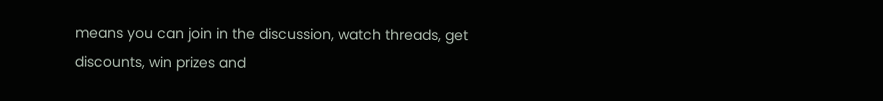means you can join in the discussion, watch threads, get discounts, win prizes and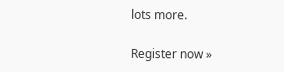lots more.

Register now »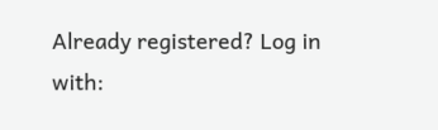Already registered? Log in with: